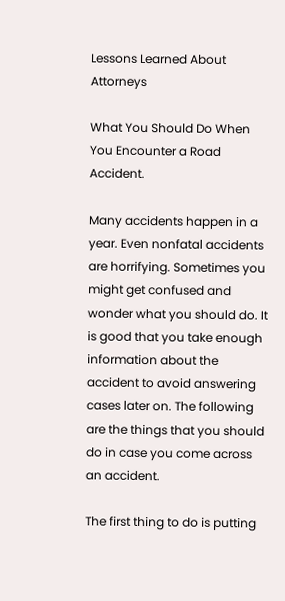Lessons Learned About Attorneys

What You Should Do When You Encounter a Road Accident.

Many accidents happen in a year. Even nonfatal accidents are horrifying. Sometimes you might get confused and wonder what you should do. It is good that you take enough information about the accident to avoid answering cases later on. The following are the things that you should do in case you come across an accident.

The first thing to do is putting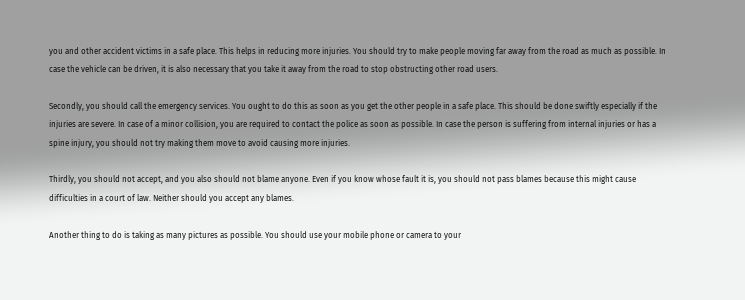you and other accident victims in a safe place. This helps in reducing more injuries. You should try to make people moving far away from the road as much as possible. In case the vehicle can be driven, it is also necessary that you take it away from the road to stop obstructing other road users.

Secondly, you should call the emergency services. You ought to do this as soon as you get the other people in a safe place. This should be done swiftly especially if the injuries are severe. In case of a minor collision, you are required to contact the police as soon as possible. In case the person is suffering from internal injuries or has a spine injury, you should not try making them move to avoid causing more injuries.

Thirdly, you should not accept, and you also should not blame anyone. Even if you know whose fault it is, you should not pass blames because this might cause difficulties in a court of law. Neither should you accept any blames.

Another thing to do is taking as many pictures as possible. You should use your mobile phone or camera to your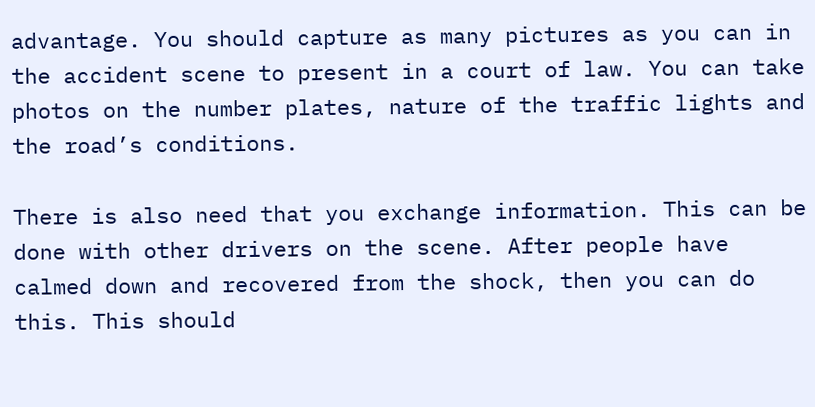advantage. You should capture as many pictures as you can in the accident scene to present in a court of law. You can take photos on the number plates, nature of the traffic lights and the road’s conditions.

There is also need that you exchange information. This can be done with other drivers on the scene. After people have calmed down and recovered from the shock, then you can do this. This should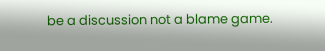be a discussion not a blame game.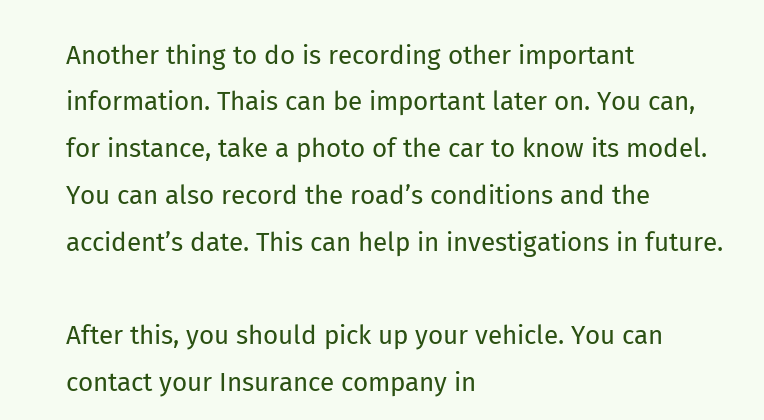Another thing to do is recording other important information. Thais can be important later on. You can, for instance, take a photo of the car to know its model. You can also record the road’s conditions and the accident’s date. This can help in investigations in future.

After this, you should pick up your vehicle. You can contact your Insurance company in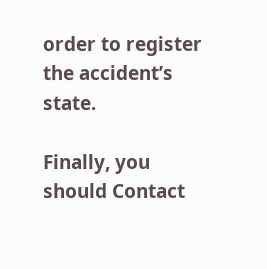order to register the accident’s state.

Finally, you should Contact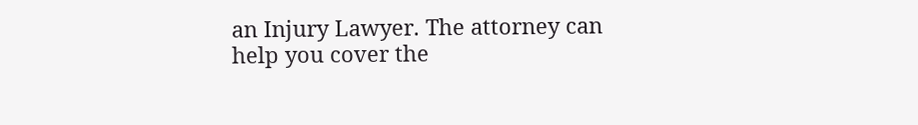an Injury Lawyer. The attorney can help you cover the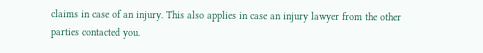claims in case of an injury. This also applies in case an injury lawyer from the other parties contacted you.